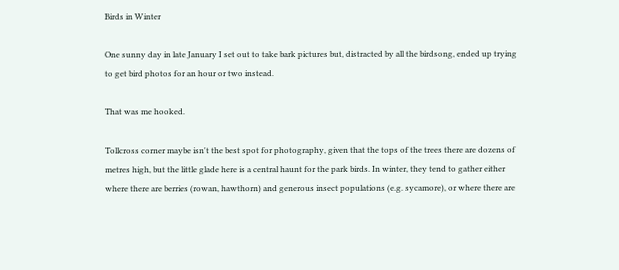Birds in Winter

One sunny day in late January I set out to take bark pictures but, distracted by all the birdsong, ended up trying to get bird photos for an hour or two instead.

That was me hooked.

Tollcross corner maybe isn't the best spot for photography, given that the tops of the trees there are dozens of metres high, but the little glade here is a central haunt for the park birds. In winter, they tend to gather either where there are berries (rowan, hawthorn) and generous insect populations (e.g. sycamore), or where there are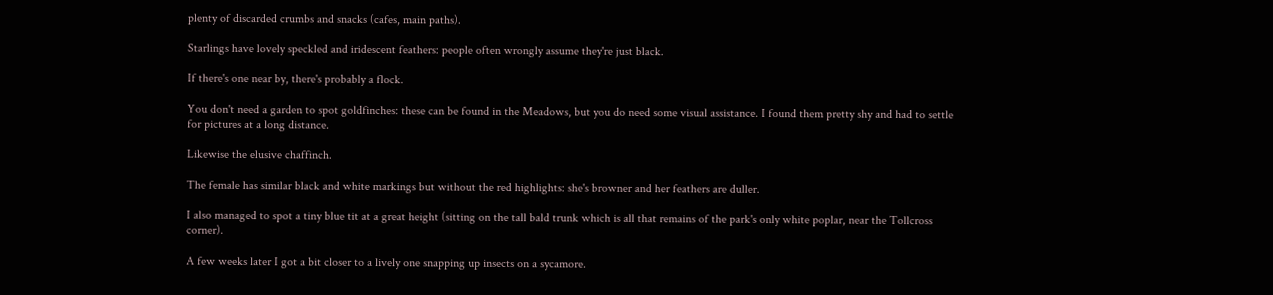plenty of discarded crumbs and snacks (cafes, main paths).

Starlings have lovely speckled and iridescent feathers: people often wrongly assume they're just black.

If there's one near by, there's probably a flock.

You don't need a garden to spot goldfinches: these can be found in the Meadows, but you do need some visual assistance. I found them pretty shy and had to settle for pictures at a long distance.

Likewise the elusive chaffinch.

The female has similar black and white markings but without the red highlights: she's browner and her feathers are duller.

I also managed to spot a tiny blue tit at a great height (sitting on the tall bald trunk which is all that remains of the park's only white poplar, near the Tollcross corner).

A few weeks later I got a bit closer to a lively one snapping up insects on a sycamore.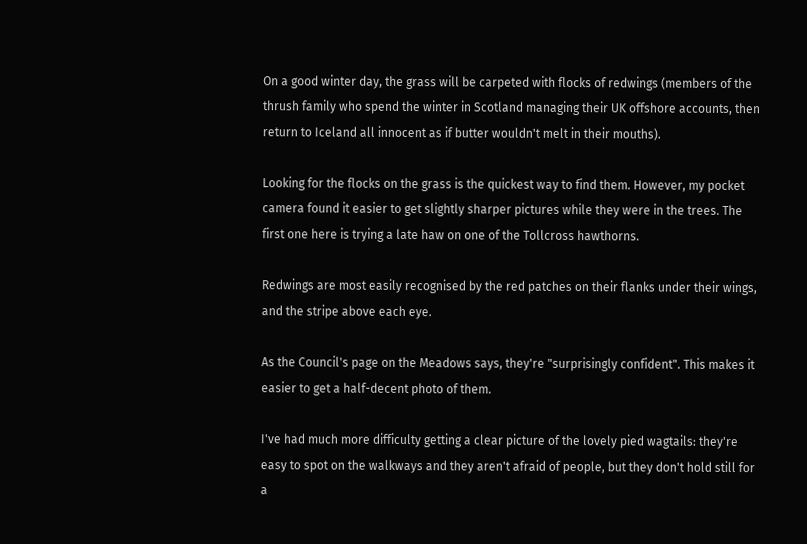On a good winter day, the grass will be carpeted with flocks of redwings (members of the thrush family who spend the winter in Scotland managing their UK offshore accounts, then return to Iceland all innocent as if butter wouldn't melt in their mouths).

Looking for the flocks on the grass is the quickest way to find them. However, my pocket camera found it easier to get slightly sharper pictures while they were in the trees. The first one here is trying a late haw on one of the Tollcross hawthorns.

Redwings are most easily recognised by the red patches on their flanks under their wings, and the stripe above each eye.

As the Council's page on the Meadows says, they're "surprisingly confident". This makes it easier to get a half-decent photo of them.

I've had much more difficulty getting a clear picture of the lovely pied wagtails: they're easy to spot on the walkways and they aren't afraid of people, but they don't hold still for a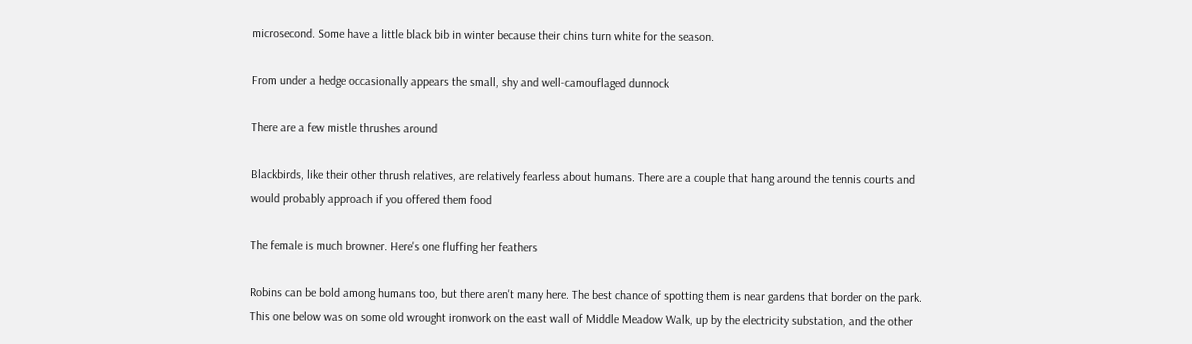microsecond. Some have a little black bib in winter because their chins turn white for the season.

From under a hedge occasionally appears the small, shy and well-camouflaged dunnock

There are a few mistle thrushes around

Blackbirds, like their other thrush relatives, are relatively fearless about humans. There are a couple that hang around the tennis courts and would probably approach if you offered them food

The female is much browner. Here's one fluffing her feathers

Robins can be bold among humans too, but there aren't many here. The best chance of spotting them is near gardens that border on the park. This one below was on some old wrought ironwork on the east wall of Middle Meadow Walk, up by the electricity substation, and the other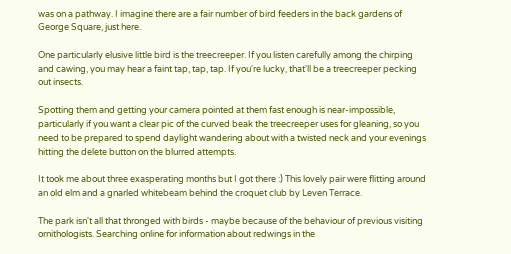was on a pathway. I imagine there are a fair number of bird feeders in the back gardens of George Square, just here.

One particularly elusive little bird is the treecreeper. If you listen carefully among the chirping and cawing, you may hear a faint tap, tap, tap. If you're lucky, that'll be a treecreeper pecking out insects.

Spotting them and getting your camera pointed at them fast enough is near-impossible, particularly if you want a clear pic of the curved beak the treecreeper uses for gleaning, so you need to be prepared to spend daylight wandering about with a twisted neck and your evenings hitting the delete button on the blurred attempts.

It took me about three exasperating months but I got there :) This lovely pair were flitting around an old elm and a gnarled whitebeam behind the croquet club by Leven Terrace.

The park isn't all that thronged with birds - maybe because of the behaviour of previous visiting ornithologists. Searching online for information about redwings in the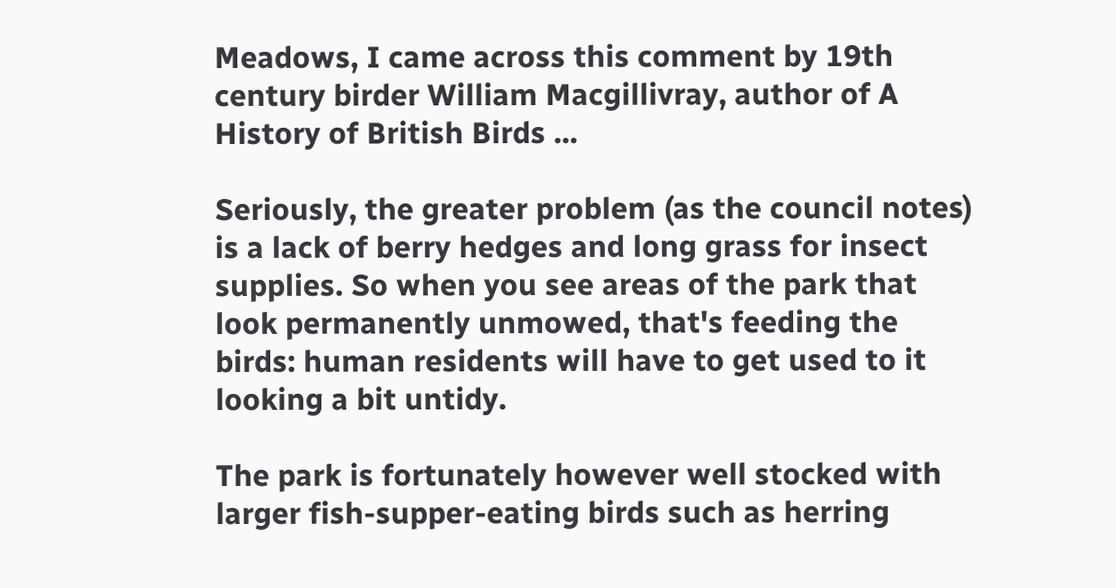Meadows, I came across this comment by 19th century birder William Macgillivray, author of A History of British Birds ...

Seriously, the greater problem (as the council notes) is a lack of berry hedges and long grass for insect supplies. So when you see areas of the park that look permanently unmowed, that's feeding the birds: human residents will have to get used to it looking a bit untidy.

The park is fortunately however well stocked with larger fish-supper-eating birds such as herring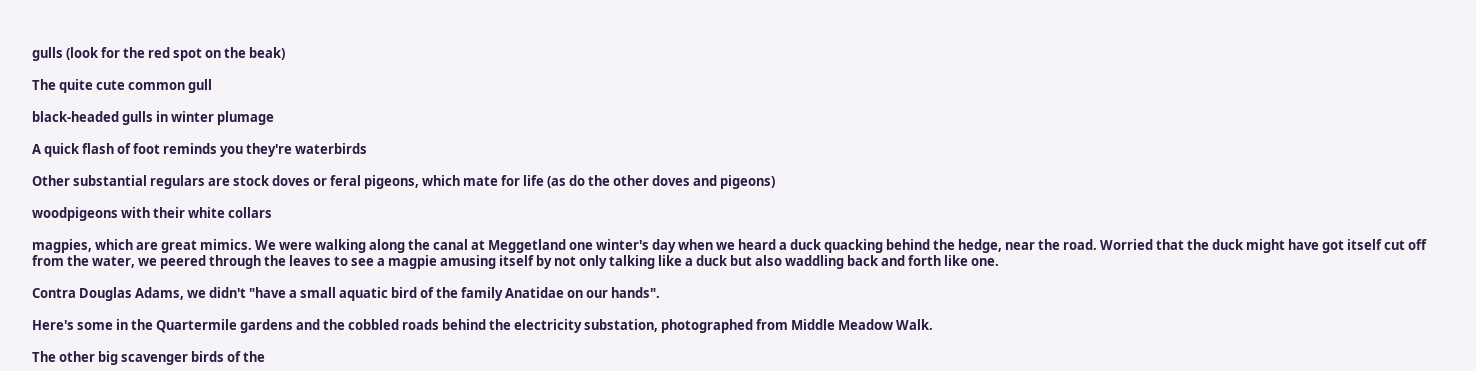gulls (look for the red spot on the beak)

The quite cute common gull

black-headed gulls in winter plumage

A quick flash of foot reminds you they're waterbirds

Other substantial regulars are stock doves or feral pigeons, which mate for life (as do the other doves and pigeons)

woodpigeons with their white collars

magpies, which are great mimics. We were walking along the canal at Meggetland one winter's day when we heard a duck quacking behind the hedge, near the road. Worried that the duck might have got itself cut off from the water, we peered through the leaves to see a magpie amusing itself by not only talking like a duck but also waddling back and forth like one.

Contra Douglas Adams, we didn't "have a small aquatic bird of the family Anatidae on our hands".

Here's some in the Quartermile gardens and the cobbled roads behind the electricity substation, photographed from Middle Meadow Walk.

The other big scavenger birds of the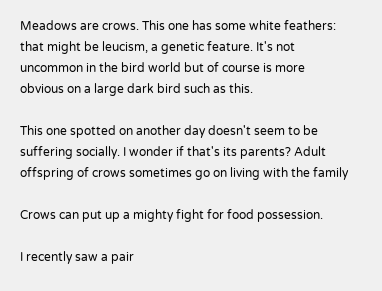Meadows are crows. This one has some white feathers: that might be leucism, a genetic feature. It's not uncommon in the bird world but of course is more obvious on a large dark bird such as this.

This one spotted on another day doesn't seem to be suffering socially. I wonder if that's its parents? Adult offspring of crows sometimes go on living with the family

Crows can put up a mighty fight for food possession.

I recently saw a pair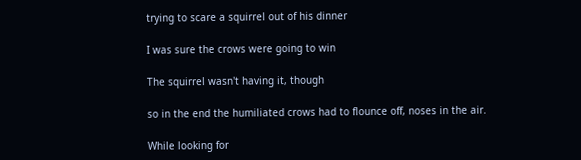trying to scare a squirrel out of his dinner

I was sure the crows were going to win

The squirrel wasn't having it, though

so in the end the humiliated crows had to flounce off, noses in the air.

While looking for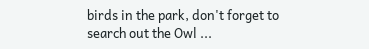birds in the park, don't forget to search out the Owl ...